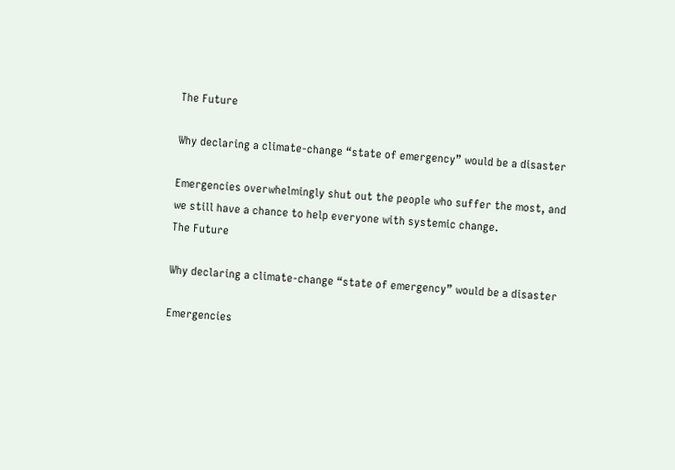The Future

Why declaring a climate-change “state of emergency” would be a disaster

Emergencies overwhelmingly shut out the people who suffer the most, and we still have a chance to help everyone with systemic change.
The Future

Why declaring a climate-change “state of emergency” would be a disaster

Emergencies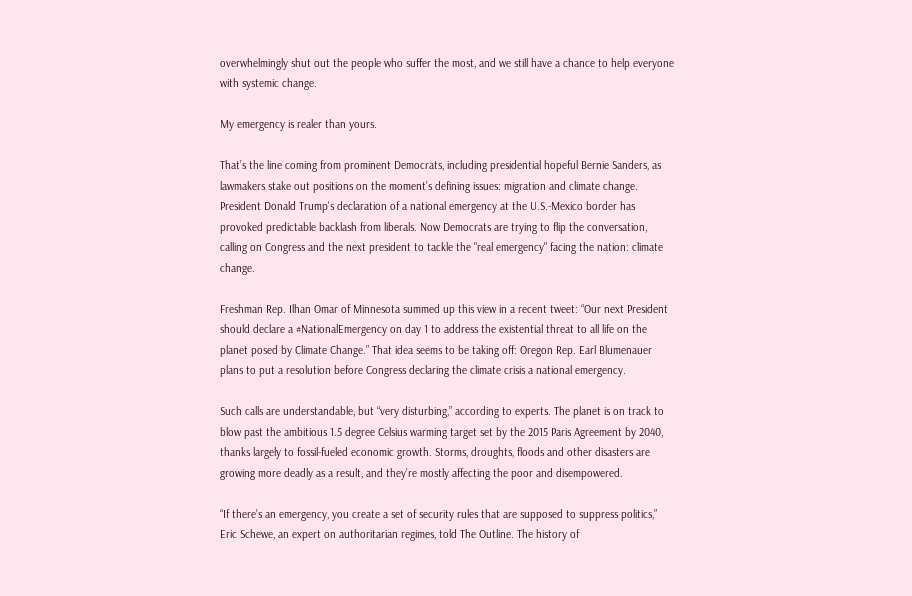overwhelmingly shut out the people who suffer the most, and we still have a chance to help everyone with systemic change.

My emergency is realer than yours.

That’s the line coming from prominent Democrats, including presidential hopeful Bernie Sanders, as lawmakers stake out positions on the moment’s defining issues: migration and climate change. President Donald Trump's declaration of a national emergency at the U.S.-Mexico border has provoked predictable backlash from liberals. Now Democrats are trying to flip the conversation, calling on Congress and the next president to tackle the "real emergency" facing the nation: climate change.

Freshman Rep. Ilhan Omar of Minnesota summed up this view in a recent tweet: “Our next President should declare a #NationalEmergency on day 1 to address the existential threat to all life on the planet posed by Climate Change.” That idea seems to be taking off: Oregon Rep. Earl Blumenauer plans to put a resolution before Congress declaring the climate crisis a national emergency.

Such calls are understandable, but “very disturbing,” according to experts. The planet is on track to blow past the ambitious 1.5 degree Celsius warming target set by the 2015 Paris Agreement by 2040, thanks largely to fossil-fueled economic growth. Storms, droughts, floods and other disasters are growing more deadly as a result, and they’re mostly affecting the poor and disempowered.

“If there’s an emergency, you create a set of security rules that are supposed to suppress politics,” Eric Schewe, an expert on authoritarian regimes, told The Outline. The history of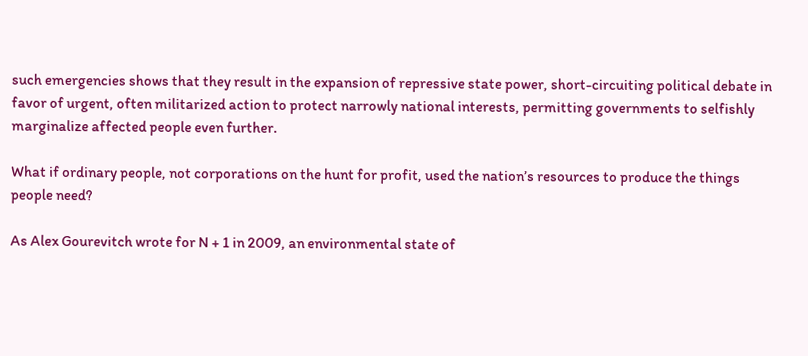such emergencies shows that they result in the expansion of repressive state power, short-circuiting political debate in favor of urgent, often militarized action to protect narrowly national interests, permitting governments to selfishly marginalize affected people even further.

What if ordinary people, not corporations on the hunt for profit, used the nation’s resources to produce the things people need?

As Alex Gourevitch wrote for N + 1 in 2009, an environmental state of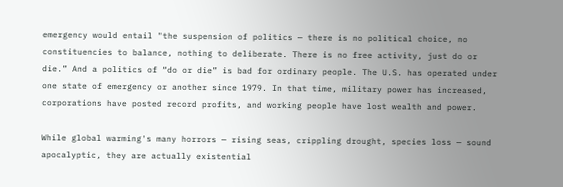emergency would entail "the suspension of politics — there is no political choice, no constituencies to balance, nothing to deliberate. There is no free activity, just do or die.” And a politics of “do or die” is bad for ordinary people. The U.S. has operated under one state of emergency or another since 1979. In that time, military power has increased, corporations have posted record profits, and working people have lost wealth and power.

While global warming's many horrors — rising seas, crippling drought, species loss — sound apocalyptic, they are actually existential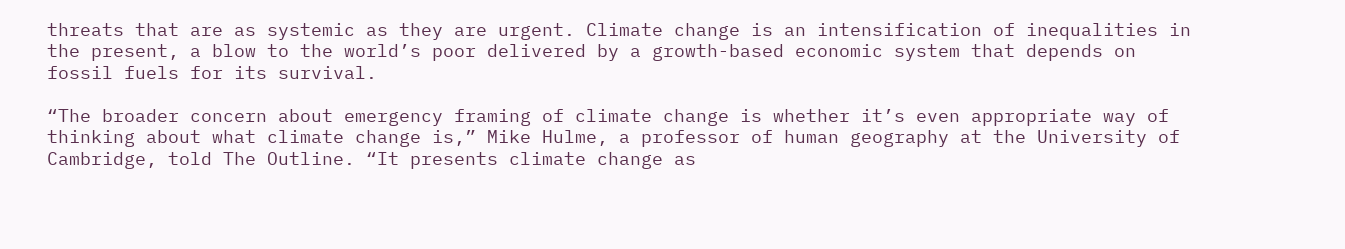threats that are as systemic as they are urgent. Climate change is an intensification of inequalities in the present, a blow to the world’s poor delivered by a growth-based economic system that depends on fossil fuels for its survival.

“The broader concern about emergency framing of climate change is whether it’s even appropriate way of thinking about what climate change is,” Mike Hulme, a professor of human geography at the University of Cambridge, told The Outline. “It presents climate change as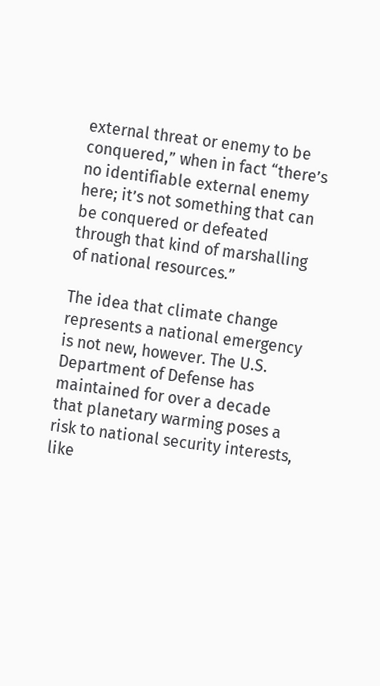external threat or enemy to be conquered,” when in fact “there’s no identifiable external enemy here; it’s not something that can be conquered or defeated through that kind of marshalling of national resources.”

The idea that climate change represents a national emergency is not new, however. The U.S. Department of Defense has maintained for over a decade that planetary warming poses a risk to national security interests, like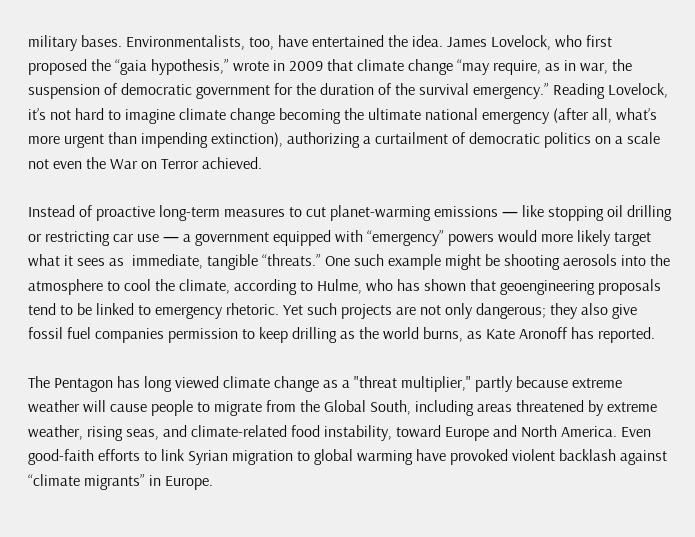military bases. Environmentalists, too, have entertained the idea. James Lovelock, who first proposed the “gaia hypothesis,” wrote in 2009 that climate change “may require, as in war, the suspension of democratic government for the duration of the survival emergency.” Reading Lovelock, it’s not hard to imagine climate change becoming the ultimate national emergency (after all, what’s more urgent than impending extinction), authorizing a curtailment of democratic politics on a scale not even the War on Terror achieved.

Instead of proactive long-term measures to cut planet-warming emissions — like stopping oil drilling or restricting car use — a government equipped with “emergency” powers would more likely target what it sees as  immediate, tangible “threats.” One such example might be shooting aerosols into the atmosphere to cool the climate, according to Hulme, who has shown that geoengineering proposals tend to be linked to emergency rhetoric. Yet such projects are not only dangerous; they also give fossil fuel companies permission to keep drilling as the world burns, as Kate Aronoff has reported.

The Pentagon has long viewed climate change as a "threat multiplier," partly because extreme weather will cause people to migrate from the Global South, including areas threatened by extreme weather, rising seas, and climate-related food instability, toward Europe and North America. Even good-faith efforts to link Syrian migration to global warming have provoked violent backlash against “climate migrants” in Europe.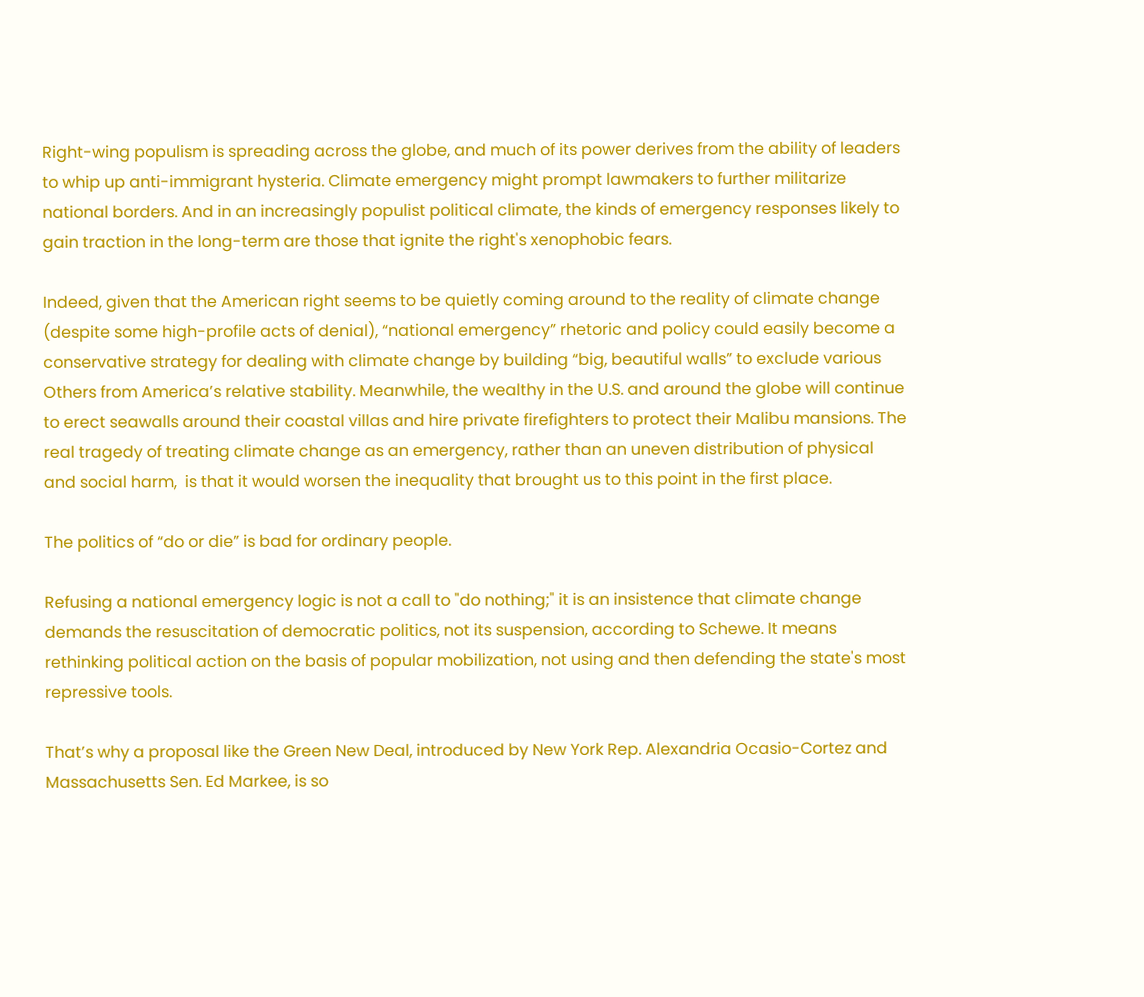Right-wing populism is spreading across the globe, and much of its power derives from the ability of leaders to whip up anti-immigrant hysteria. Climate emergency might prompt lawmakers to further militarize national borders. And in an increasingly populist political climate, the kinds of emergency responses likely to gain traction in the long-term are those that ignite the right's xenophobic fears.

Indeed, given that the American right seems to be quietly coming around to the reality of climate change (despite some high-profile acts of denial), “national emergency” rhetoric and policy could easily become a conservative strategy for dealing with climate change by building “big, beautiful walls” to exclude various Others from America’s relative stability. Meanwhile, the wealthy in the U.S. and around the globe will continue to erect seawalls around their coastal villas and hire private firefighters to protect their Malibu mansions. The real tragedy of treating climate change as an emergency, rather than an uneven distribution of physical and social harm,  is that it would worsen the inequality that brought us to this point in the first place.

The politics of “do or die” is bad for ordinary people.

Refusing a national emergency logic is not a call to "do nothing;" it is an insistence that climate change demands the resuscitation of democratic politics, not its suspension, according to Schewe. It means rethinking political action on the basis of popular mobilization, not using and then defending the state's most repressive tools.

That’s why a proposal like the Green New Deal, introduced by New York Rep. Alexandria Ocasio-Cortez and Massachusetts Sen. Ed Markee, is so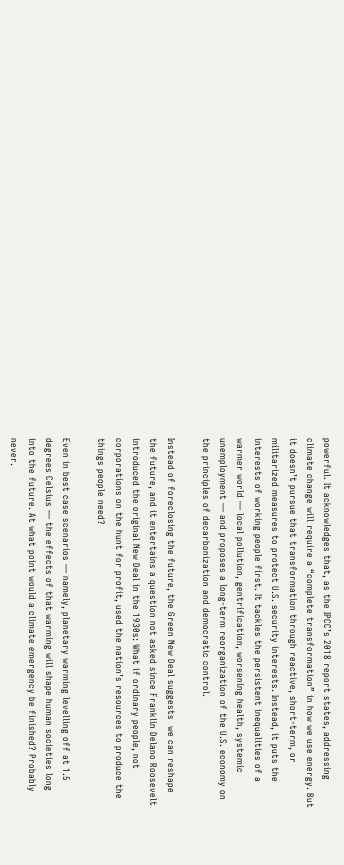powerful. It acknowledges that, as the IPCC’s 2018 report states, addressing climate change will require a “complete transformation” in how we use energy. But it doesn’t pursue that transformation through reactive, short-term, or militarized measures to protect U.S. security interests. Instead, it puts the interests of working people first. It tackles the persistent inequalities of a warmer world — local pollution, gentrification, worsening health, systemic unemployment — and proposes a long-term reorganization of the U.S. economy on the principles of decarbonization and democratic control.

Instead of foreclosing the future, the Green New Deal suggests  we can reshape the future, and it entertains a question not asked since Franklin Delano Roosevelt introduced the original New Deal in the 1930s: What if ordinary people, not corporations on the hunt for profit, used the nation’s resources to produce the things people need?

Even in best case scenarios — namely, planetary warming levelling off at 1.5 degrees Celsius — the effects of that warming will shape human societies long into the future. At what point would a climate emergency be finished? Probably never.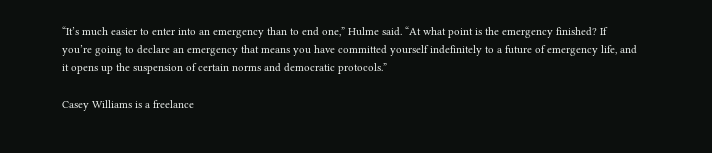“It’s much easier to enter into an emergency than to end one,” Hulme said. “At what point is the emergency finished? If you’re going to declare an emergency that means you have committed yourself indefinitely to a future of emergency life, and it opens up the suspension of certain norms and democratic protocols.”

Casey Williams is a freelance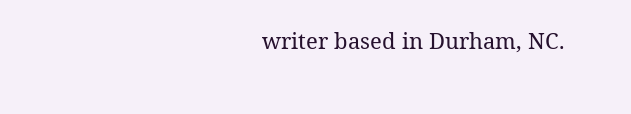writer based in Durham, NC.